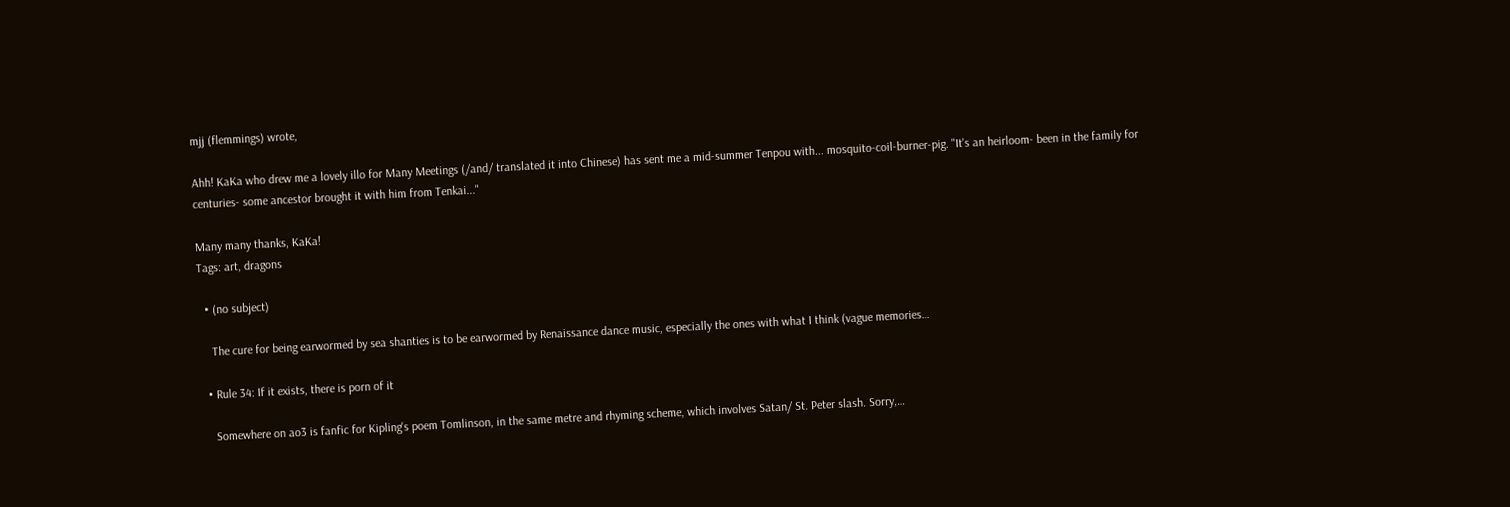mjj (flemmings) wrote,

Ahh! KaKa who drew me a lovely illo for Many Meetings (/and/ translated it into Chinese) has sent me a mid-summer Tenpou with... mosquito-coil-burner-pig. "It's an heirloom- been in the family for centuries- some ancestor brought it with him from Tenkai..."

Many many thanks, KaKa!
Tags: art, dragons

  • (no subject)

    The cure for being earwormed by sea shanties is to be earwormed by Renaissance dance music, especially the ones with what I think (vague memories…

  • Rule 34: If it exists, there is porn of it

    Somewhere on ao3 is fanfic for Kipling's poem Tomlinson, in the same metre and rhyming scheme, which involves Satan/ St. Peter slash. Sorry,…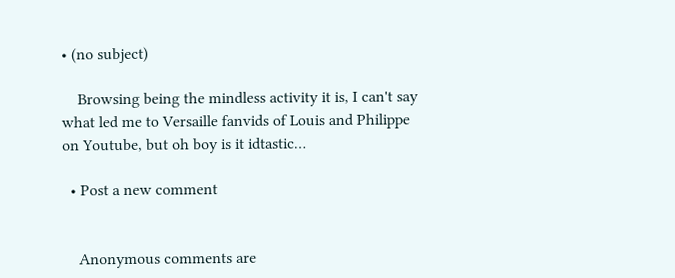• (no subject)

    Browsing being the mindless activity it is, I can't say what led me to Versaille fanvids of Louis and Philippe on Youtube, but oh boy is it idtastic…

  • Post a new comment


    Anonymous comments are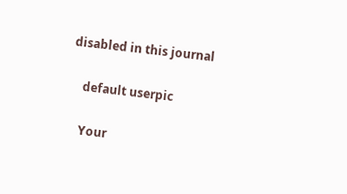disabled in this journal

    default userpic

    Your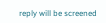reply will be screened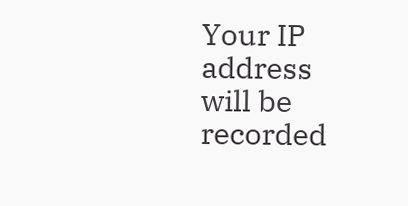Your IP address will be recorded